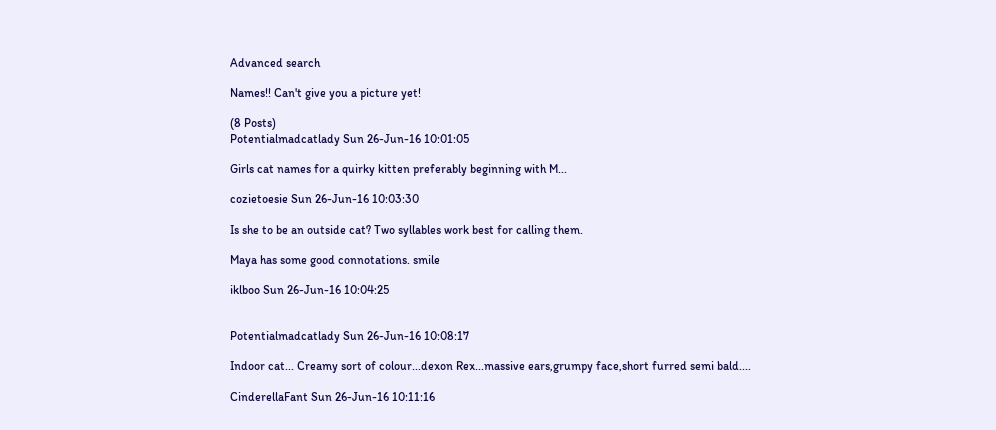Advanced search

Names!! Can't give you a picture yet!

(8 Posts)
Potentialmadcatlady Sun 26-Jun-16 10:01:05

Girls cat names for a quirky kitten preferably beginning with M...

cozietoesie Sun 26-Jun-16 10:03:30

Is she to be an outside cat? Two syllables work best for calling them.

Maya has some good connotations. smile

iklboo Sun 26-Jun-16 10:04:25


Potentialmadcatlady Sun 26-Jun-16 10:08:17

Indoor cat... Creamy sort of colour...dexon Rex...massive ears,grumpy face,short furred semi bald....

CinderellaFant Sun 26-Jun-16 10:11:16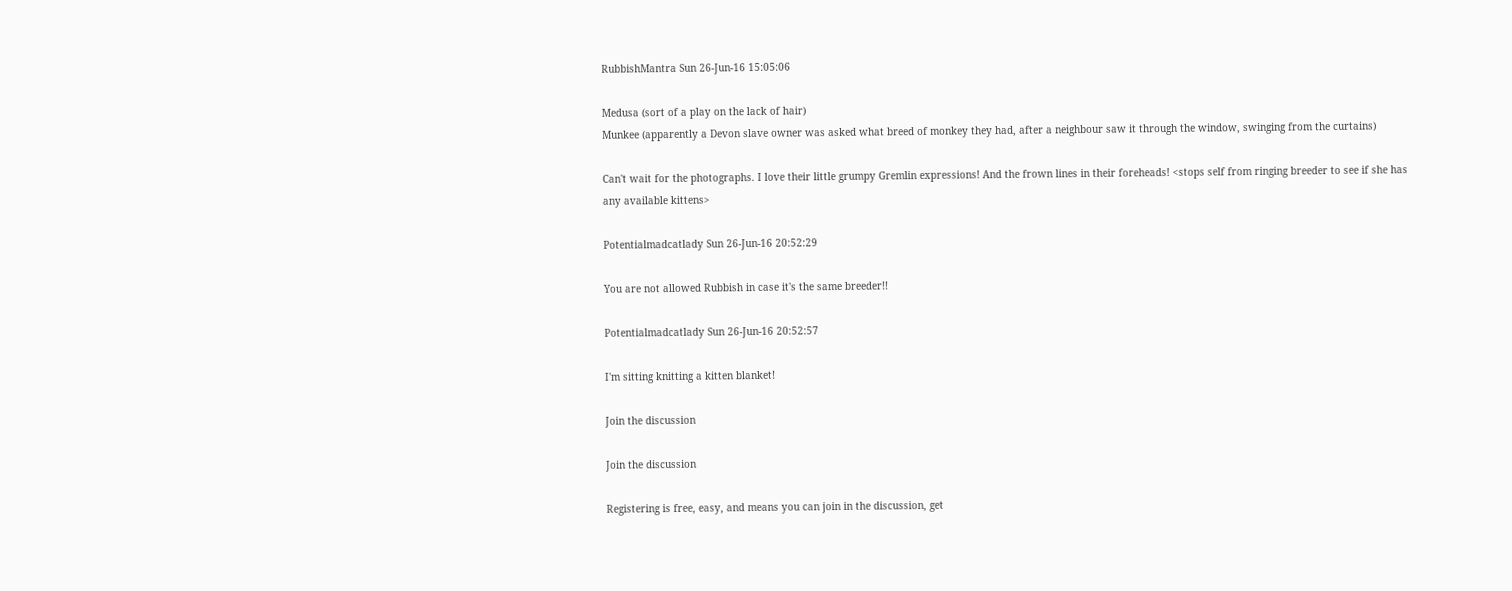RubbishMantra Sun 26-Jun-16 15:05:06

Medusa (sort of a play on the lack of hair)
Munkee (apparently a Devon slave owner was asked what breed of monkey they had, after a neighbour saw it through the window, swinging from the curtains)

Can't wait for the photographs. I love their little grumpy Gremlin expressions! And the frown lines in their foreheads! <stops self from ringing breeder to see if she has any available kittens>

Potentialmadcatlady Sun 26-Jun-16 20:52:29

You are not allowed Rubbish in case it's the same breeder!!

Potentialmadcatlady Sun 26-Jun-16 20:52:57

I'm sitting knitting a kitten blanket!

Join the discussion

Join the discussion

Registering is free, easy, and means you can join in the discussion, get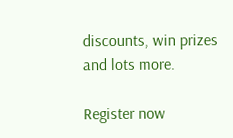discounts, win prizes and lots more.

Register now